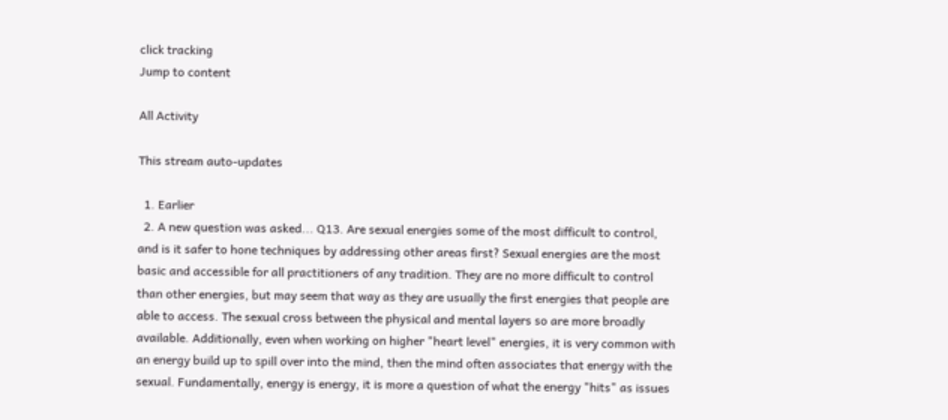click tracking
Jump to content

All Activity

This stream auto-updates

  1. Earlier
  2. A new question was asked... Q13. Are sexual energies some of the most difficult to control, and is it safer to hone techniques by addressing other areas first? Sexual energies are the most basic and accessible for all practitioners of any tradition. They are no more difficult to control than other energies, but may seem that way as they are usually the first energies that people are able to access. The sexual cross between the physical and mental layers so are more broadly available. Additionally, even when working on higher "heart level" energies, it is very common with an energy build up to spill over into the mind, then the mind often associates that energy with the sexual. Fundamentally, energy is energy, it is more a question of what the energy "hits" as issues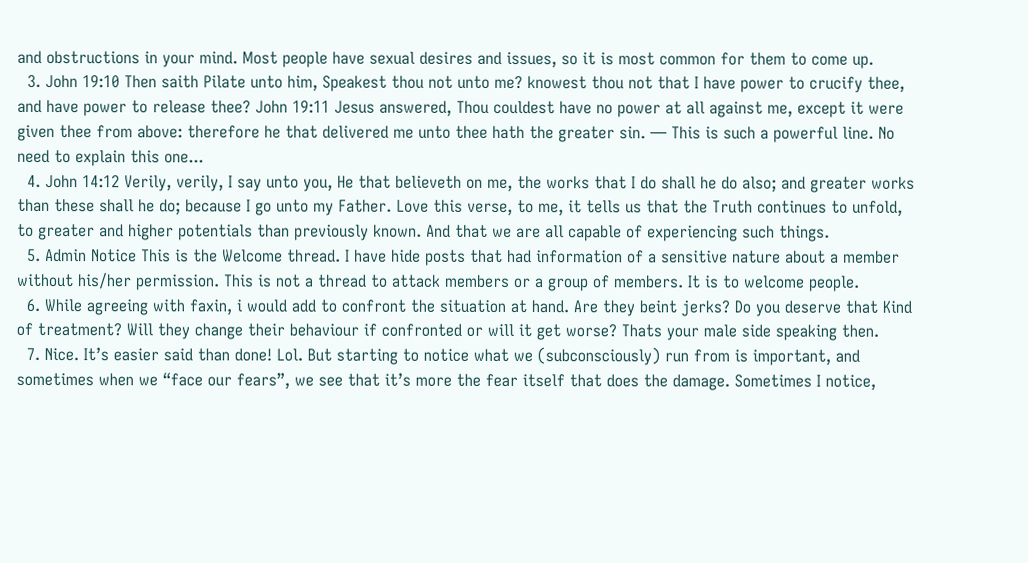and obstructions in your mind. Most people have sexual desires and issues, so it is most common for them to come up.
  3. John 19:10 Then saith Pilate unto him, Speakest thou not unto me? knowest thou not that I have power to crucify thee, and have power to release thee? John 19:11 Jesus answered, Thou couldest have no power at all against me, except it were given thee from above: therefore he that delivered me unto thee hath the greater sin. — This is such a powerful line. No need to explain this one...
  4. John 14:12 Verily, verily, I say unto you, He that believeth on me, the works that I do shall he do also; and greater works than these shall he do; because I go unto my Father. Love this verse, to me, it tells us that the Truth continues to unfold, to greater and higher potentials than previously known. And that we are all capable of experiencing such things.
  5. Admin Notice This is the Welcome thread. I have hide posts that had information of a sensitive nature about a member without his/her permission. This is not a thread to attack members or a group of members. It is to welcome people.
  6. While agreeing with faxin, i would add to confront the situation at hand. Are they beint jerks? Do you deserve that Kind of treatment? Will they change their behaviour if confronted or will it get worse? Thats your male side speaking then.
  7. Nice. It’s easier said than done! Lol. But starting to notice what we (subconsciously) run from is important, and sometimes when we “face our fears”, we see that it’s more the fear itself that does the damage. Sometimes I notice,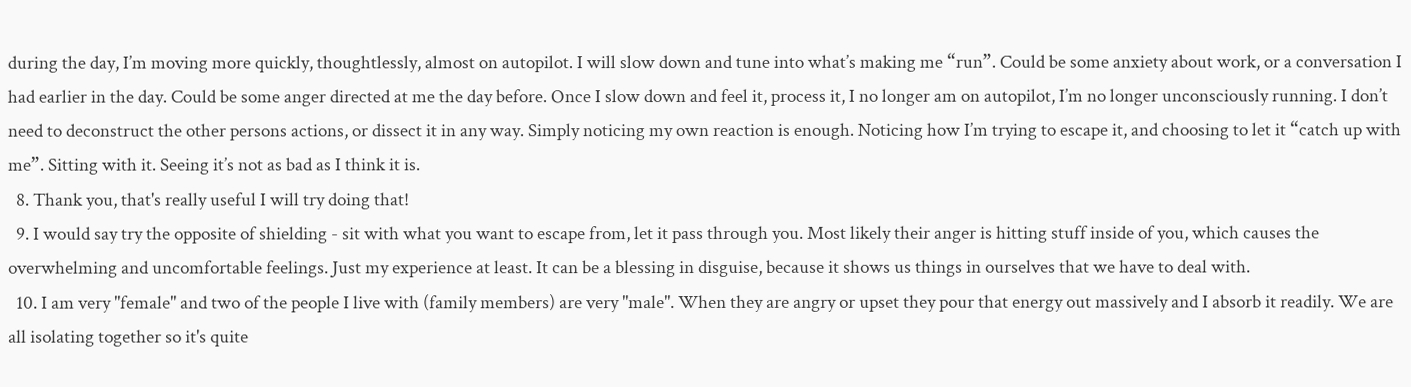during the day, I’m moving more quickly, thoughtlessly, almost on autopilot. I will slow down and tune into what’s making me “run”. Could be some anxiety about work, or a conversation I had earlier in the day. Could be some anger directed at me the day before. Once I slow down and feel it, process it, I no longer am on autopilot, I’m no longer unconsciously running. I don’t need to deconstruct the other persons actions, or dissect it in any way. Simply noticing my own reaction is enough. Noticing how I’m trying to escape it, and choosing to let it “catch up with me”. Sitting with it. Seeing it’s not as bad as I think it is.
  8. Thank you, that's really useful I will try doing that!
  9. I would say try the opposite of shielding - sit with what you want to escape from, let it pass through you. Most likely their anger is hitting stuff inside of you, which causes the overwhelming and uncomfortable feelings. Just my experience at least. It can be a blessing in disguise, because it shows us things in ourselves that we have to deal with.
  10. I am very "female" and two of the people I live with (family members) are very "male". When they are angry or upset they pour that energy out massively and I absorb it readily. We are all isolating together so it's quite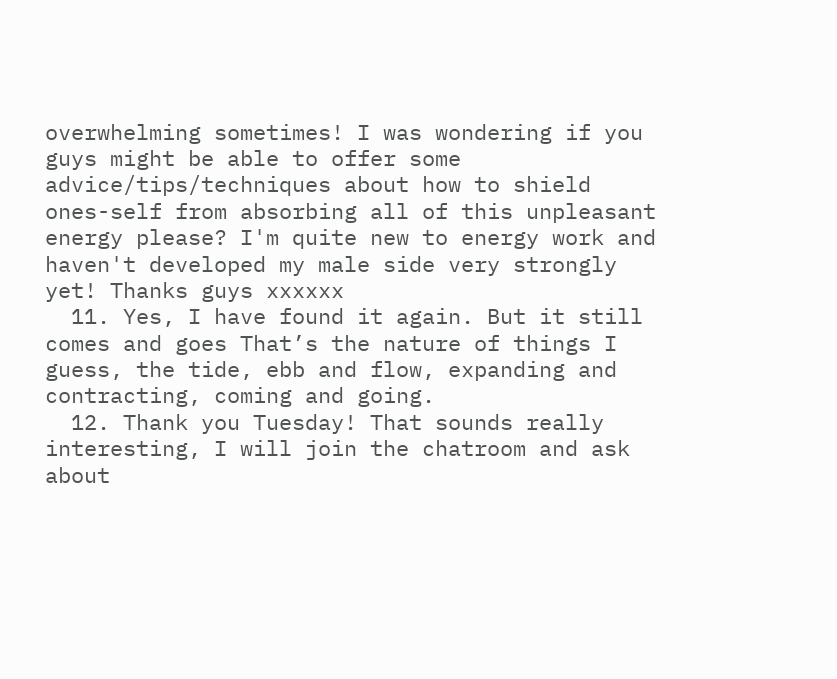overwhelming sometimes! I was wondering if you guys might be able to offer some advice/tips/techniques about how to shield ones-self from absorbing all of this unpleasant energy please? I'm quite new to energy work and haven't developed my male side very strongly yet! Thanks guys xxxxxx
  11. Yes, I have found it again. But it still comes and goes That’s the nature of things I guess, the tide, ebb and flow, expanding and contracting, coming and going.
  12. Thank you Tuesday! That sounds really interesting, I will join the chatroom and ask about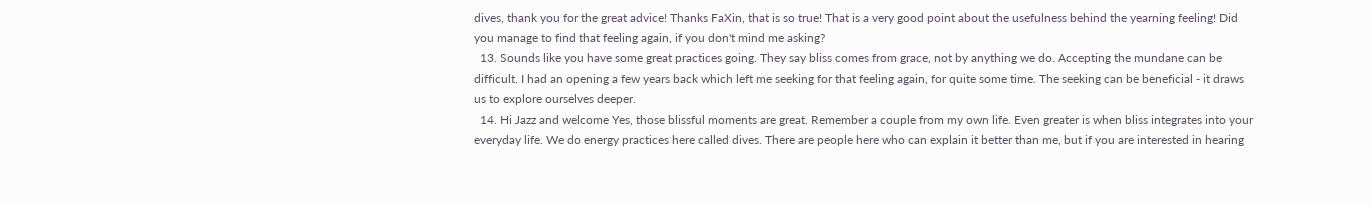dives, thank you for the great advice! Thanks FaXin, that is so true! That is a very good point about the usefulness behind the yearning feeling! Did you manage to find that feeling again, if you don't mind me asking?
  13. Sounds like you have some great practices going. They say bliss comes from grace, not by anything we do. Accepting the mundane can be difficult. I had an opening a few years back which left me seeking for that feeling again, for quite some time. The seeking can be beneficial - it draws us to explore ourselves deeper.
  14. Hi Jazz and welcome Yes, those blissful moments are great. Remember a couple from my own life. Even greater is when bliss integrates into your everyday life. We do energy practices here called dives. There are people here who can explain it better than me, but if you are interested in hearing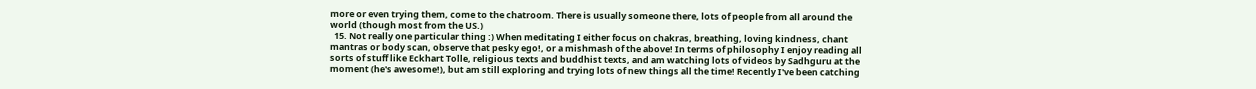more or even trying them, come to the chatroom. There is usually someone there, lots of people from all around the world (though most from the US.)
  15. Not really one particular thing :) When meditating I either focus on chakras, breathing, loving kindness, chant mantras or body scan, observe that pesky ego!, or a mishmash of the above! In terms of philosophy I enjoy reading all sorts of stuff like Eckhart Tolle, religious texts and buddhist texts, and am watching lots of videos by Sadhguru at the moment (he's awesome!), but am still exploring and trying lots of new things all the time! Recently I've been catching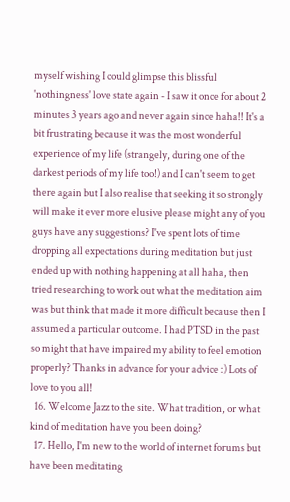myself wishing I could glimpse this blissful 'nothingness' love state again - I saw it once for about 2 minutes 3 years ago and never again since haha!! It's a bit frustrating because it was the most wonderful experience of my life (strangely, during one of the darkest periods of my life too!) and I can't seem to get there again but I also realise that seeking it so strongly will make it ever more elusive please might any of you guys have any suggestions? I've spent lots of time dropping all expectations during meditation but just ended up with nothing happening at all haha, then tried researching to work out what the meditation aim was but think that made it more difficult because then I assumed a particular outcome. I had PTSD in the past so might that have impaired my ability to feel emotion properly? Thanks in advance for your advice :) Lots of love to you all!
  16. Welcome Jazz to the site. What tradition, or what kind of meditation have you been doing?
  17. Hello, I'm new to the world of internet forums but have been meditating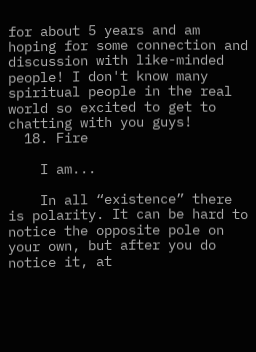for about 5 years and am hoping for some connection and discussion with like-minded people! I don't know many spiritual people in the real world so excited to get to chatting with you guys!
  18. Fire

    I am...

    In all “existence” there is polarity. It can be hard to notice the opposite pole on your own, but after you do notice it, at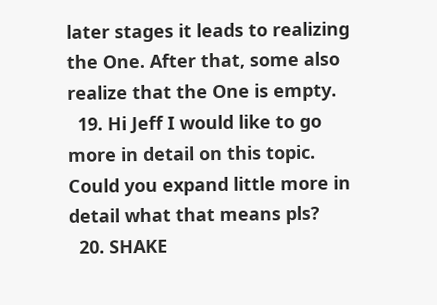later stages it leads to realizing the One. After that, some also realize that the One is empty.
  19. Hi Jeff I would like to go more in detail on this topic. Could you expand little more in detail what that means pls?
  20. SHAKE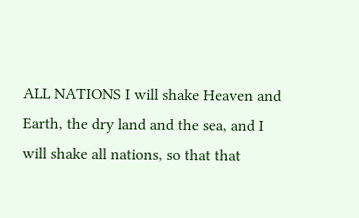ALL NATIONS I will shake Heaven and Earth, the dry land and the sea, and I will shake all nations, so that that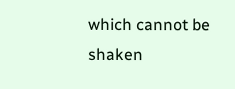which cannot be shaken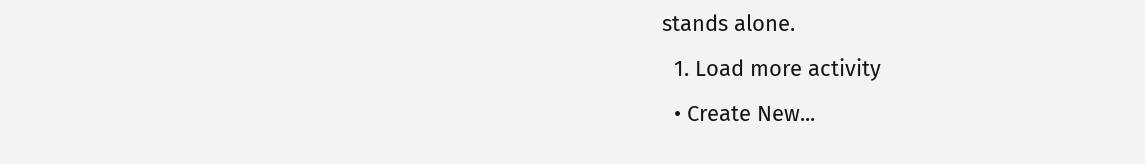stands alone.
  1. Load more activity
  • Create New...